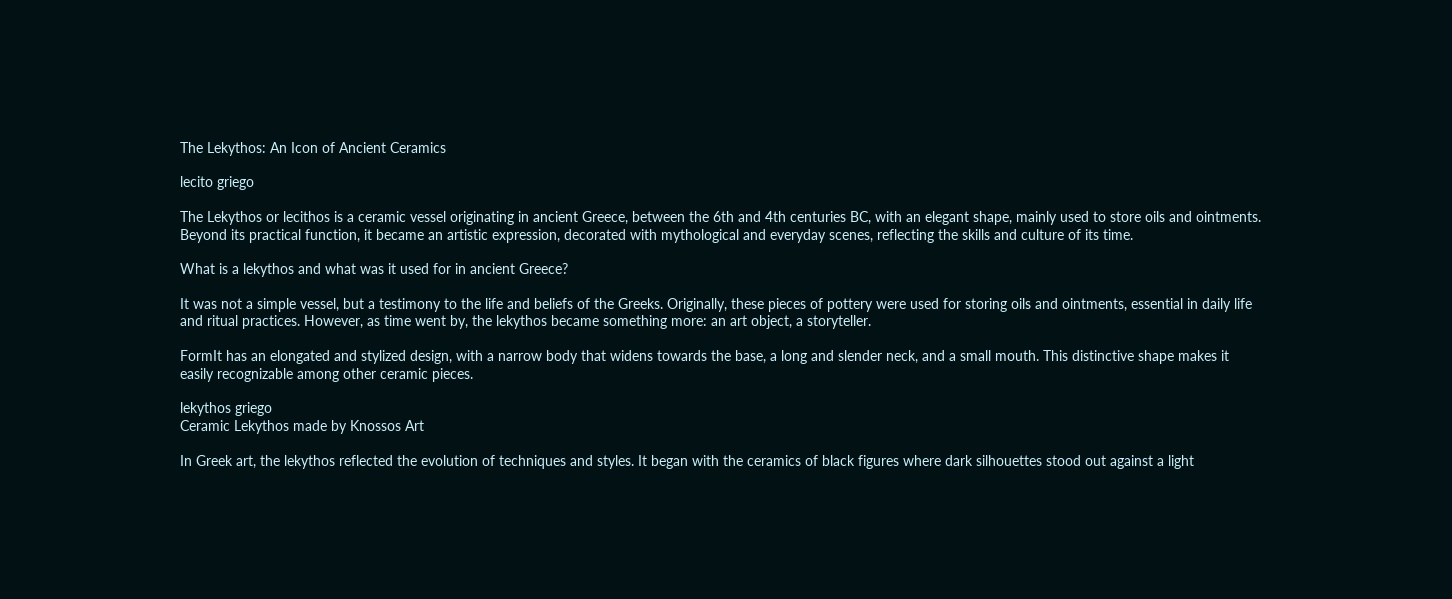The Lekythos: An Icon of Ancient Ceramics

lecito griego

The Lekythos or lecithos is a ceramic vessel originating in ancient Greece, between the 6th and 4th centuries BC, with an elegant shape, mainly used to store oils and ointments. Beyond its practical function, it became an artistic expression, decorated with mythological and everyday scenes, reflecting the skills and culture of its time.

What is a lekythos and what was it used for in ancient Greece?

It was not a simple vessel, but a testimony to the life and beliefs of the Greeks. Originally, these pieces of pottery were used for storing oils and ointments, essential in daily life and ritual practices. However, as time went by, the lekythos became something more: an art object, a storyteller.

FormIt has an elongated and stylized design, with a narrow body that widens towards the base, a long and slender neck, and a small mouth. This distinctive shape makes it easily recognizable among other ceramic pieces.

lekythos griego
Ceramic Lekythos made by Knossos Art

In Greek art, the lekythos reflected the evolution of techniques and styles. It began with the ceramics of black figures where dark silhouettes stood out against a light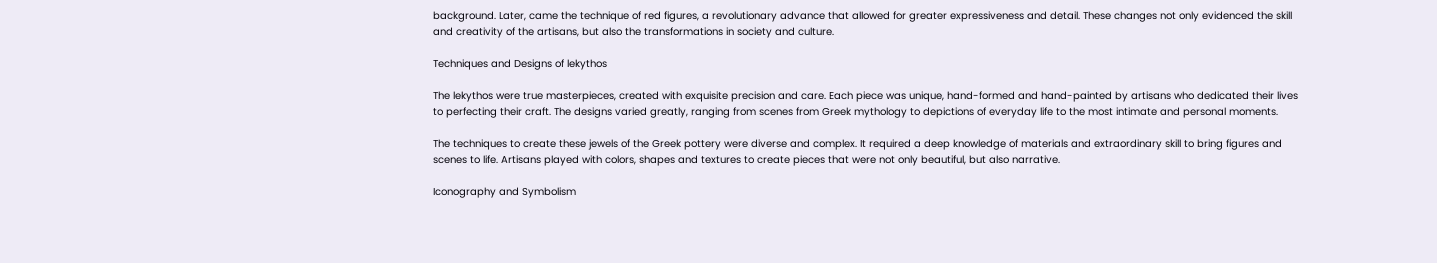background. Later, came the technique of red figures, a revolutionary advance that allowed for greater expressiveness and detail. These changes not only evidenced the skill and creativity of the artisans, but also the transformations in society and culture.

Techniques and Designs of lekythos

The lekythos were true masterpieces, created with exquisite precision and care. Each piece was unique, hand-formed and hand-painted by artisans who dedicated their lives to perfecting their craft. The designs varied greatly, ranging from scenes from Greek mythology to depictions of everyday life to the most intimate and personal moments.

The techniques to create these jewels of the Greek pottery were diverse and complex. It required a deep knowledge of materials and extraordinary skill to bring figures and scenes to life. Artisans played with colors, shapes and textures to create pieces that were not only beautiful, but also narrative.

Iconography and Symbolism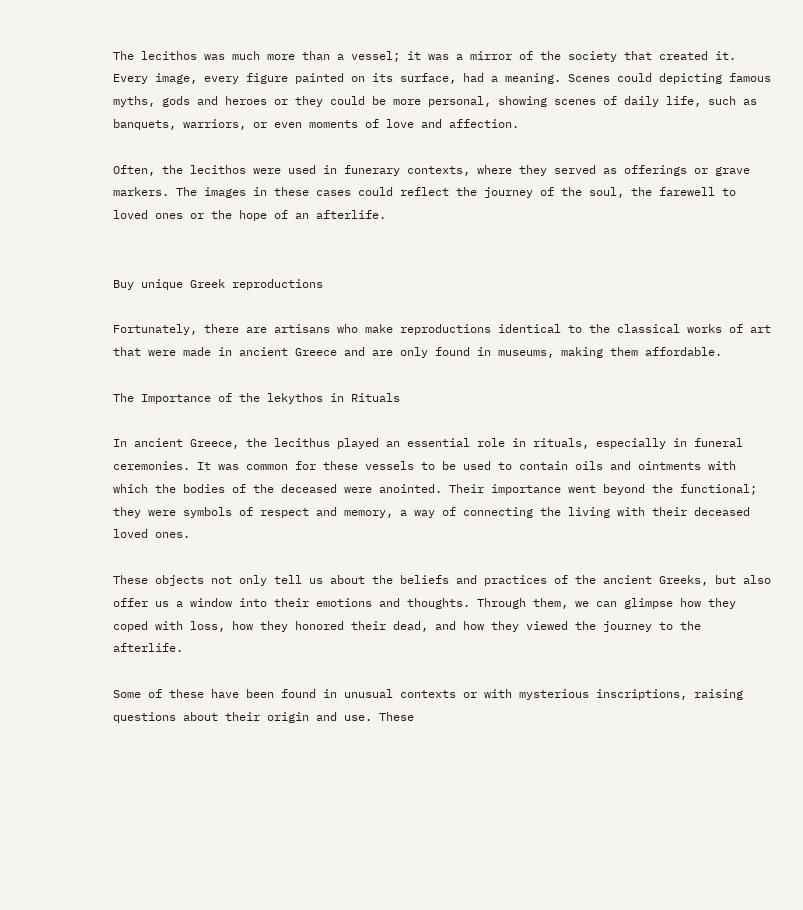The lecithos was much more than a vessel; it was a mirror of the society that created it. Every image, every figure painted on its surface, had a meaning. Scenes could depicting famous myths, gods and heroes or they could be more personal, showing scenes of daily life, such as banquets, warriors, or even moments of love and affection.

Often, the lecithos were used in funerary contexts, where they served as offerings or grave markers. The images in these cases could reflect the journey of the soul, the farewell to loved ones or the hope of an afterlife.


Buy unique Greek reproductions

Fortunately, there are artisans who make reproductions identical to the classical works of art that were made in ancient Greece and are only found in museums, making them affordable.

The Importance of the lekythos in Rituals

In ancient Greece, the lecithus played an essential role in rituals, especially in funeral ceremonies. It was common for these vessels to be used to contain oils and ointments with which the bodies of the deceased were anointed. Their importance went beyond the functional; they were symbols of respect and memory, a way of connecting the living with their deceased loved ones.

These objects not only tell us about the beliefs and practices of the ancient Greeks, but also offer us a window into their emotions and thoughts. Through them, we can glimpse how they coped with loss, how they honored their dead, and how they viewed the journey to the afterlife.

Some of these have been found in unusual contexts or with mysterious inscriptions, raising questions about their origin and use. These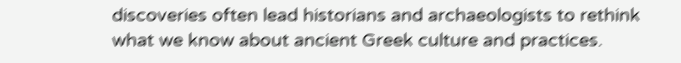discoveries often lead historians and archaeologists to rethink what we know about ancient Greek culture and practices.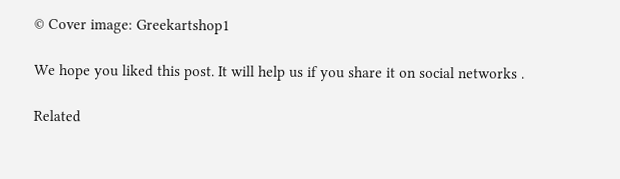© Cover image: Greekartshop1

We hope you liked this post. It will help us if you share it on social networks .

Related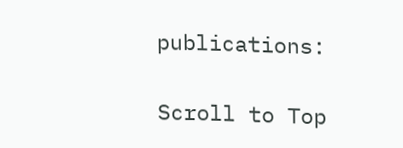publications:

Scroll to Top